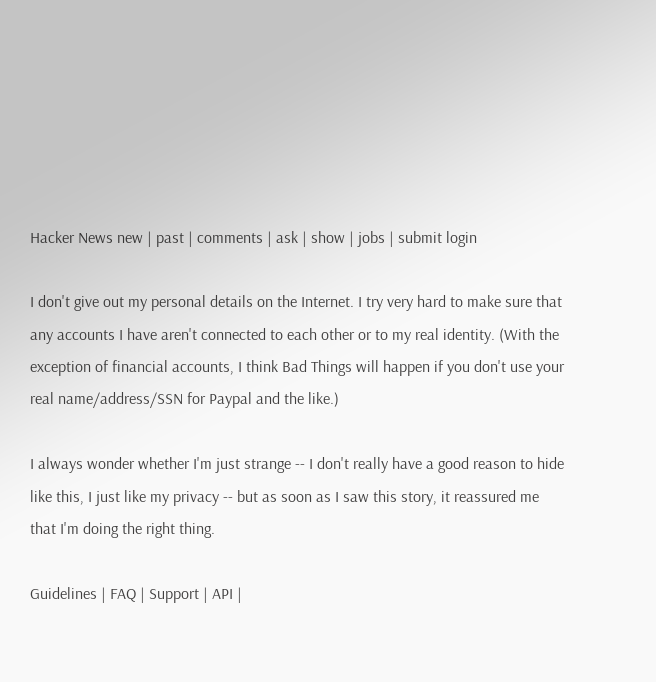Hacker News new | past | comments | ask | show | jobs | submit login

I don't give out my personal details on the Internet. I try very hard to make sure that any accounts I have aren't connected to each other or to my real identity. (With the exception of financial accounts, I think Bad Things will happen if you don't use your real name/address/SSN for Paypal and the like.)

I always wonder whether I'm just strange -- I don't really have a good reason to hide like this, I just like my privacy -- but as soon as I saw this story, it reassured me that I'm doing the right thing.

Guidelines | FAQ | Support | API |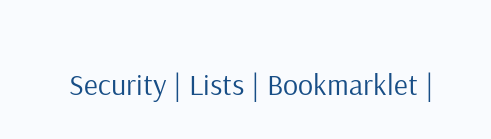Security | Lists | Bookmarklet |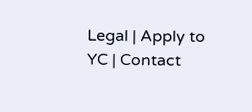Legal | Apply to YC | Contact